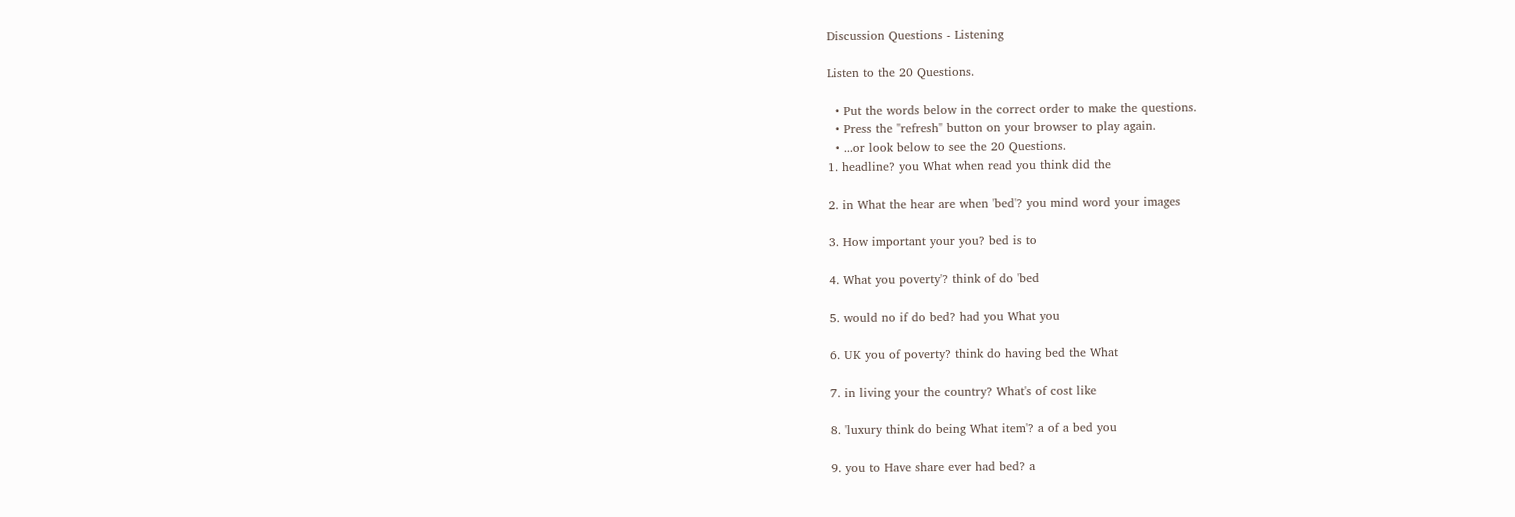Discussion Questions - Listening

Listen to the 20 Questions.

  • Put the words below in the correct order to make the questions.
  • Press the "refresh" button on your browser to play again.
  • ...or look below to see the 20 Questions.
1. headline? you What when read you think did the

2. in What the hear are when 'bed'? you mind word your images

3. How important your you? bed is to

4. What you poverty'? think of do 'bed

5. would no if do bed? had you What you

6. UK you of poverty? think do having bed the What

7. in living your the country? What's of cost like

8. 'luxury think do being What item'? a of a bed you

9. you to Have share ever had bed? a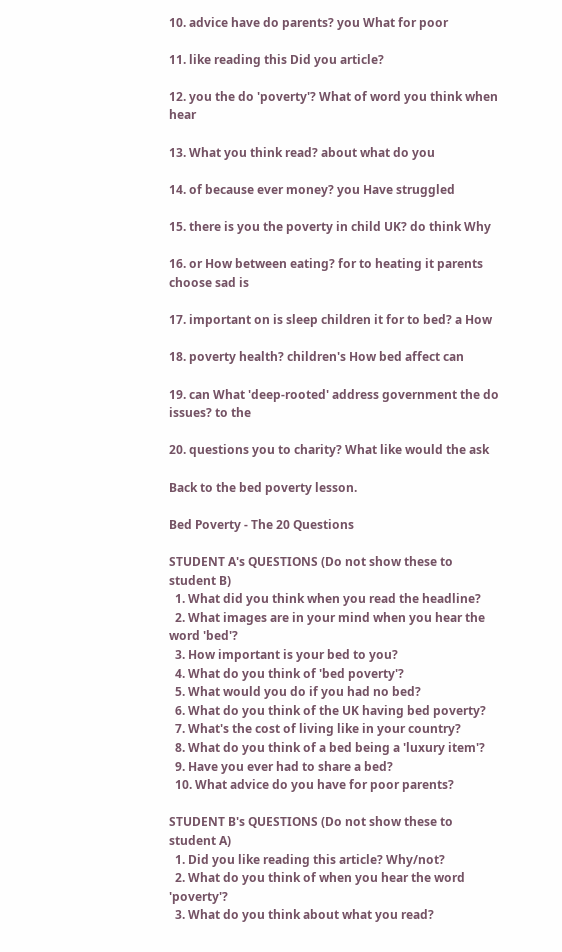10. advice have do parents? you What for poor

11. like reading this Did you article?

12. you the do 'poverty'? What of word you think when hear

13. What you think read? about what do you

14. of because ever money? you Have struggled

15. there is you the poverty in child UK? do think Why

16. or How between eating? for to heating it parents choose sad is

17. important on is sleep children it for to bed? a How

18. poverty health? children's How bed affect can

19. can What 'deep-rooted' address government the do issues? to the

20. questions you to charity? What like would the ask

Back to the bed poverty lesson.

Bed Poverty - The 20 Questions

STUDENT A's QUESTIONS (Do not show these to student B)
  1. What did you think when you read the headline?
  2. What images are in your mind when you hear the word 'bed'?
  3. How important is your bed to you?
  4. What do you think of 'bed poverty'?
  5. What would you do if you had no bed?
  6. What do you think of the UK having bed poverty?
  7. What's the cost of living like in your country?
  8. What do you think of a bed being a 'luxury item'?
  9. Have you ever had to share a bed?
  10. What advice do you have for poor parents?

STUDENT B's QUESTIONS (Do not show these to student A)
  1. Did you like reading this article? Why/not?
  2. What do you think of when you hear the word 'poverty'?
  3. What do you think about what you read?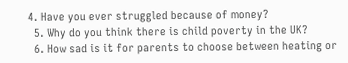4. Have you ever struggled because of money?
  5. Why do you think there is child poverty in the UK?
  6. How sad is it for parents to choose between heating or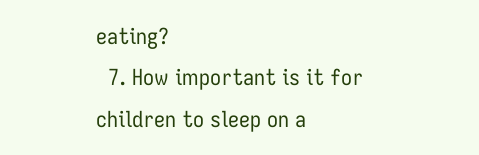eating?
  7. How important is it for children to sleep on a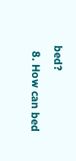bed?
  8. How can bed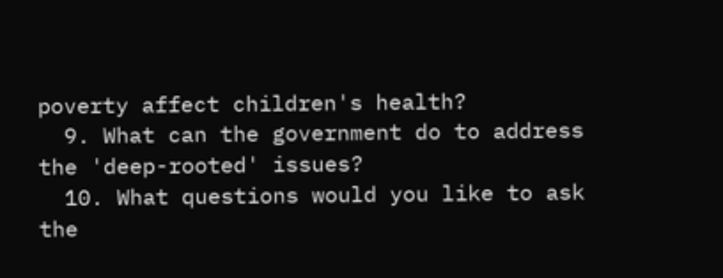poverty affect children's health?
  9. What can the government do to address the 'deep-rooted' issues?
  10. What questions would you like to ask the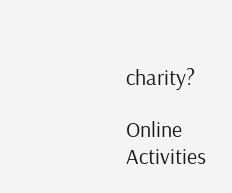charity?

Online Activities